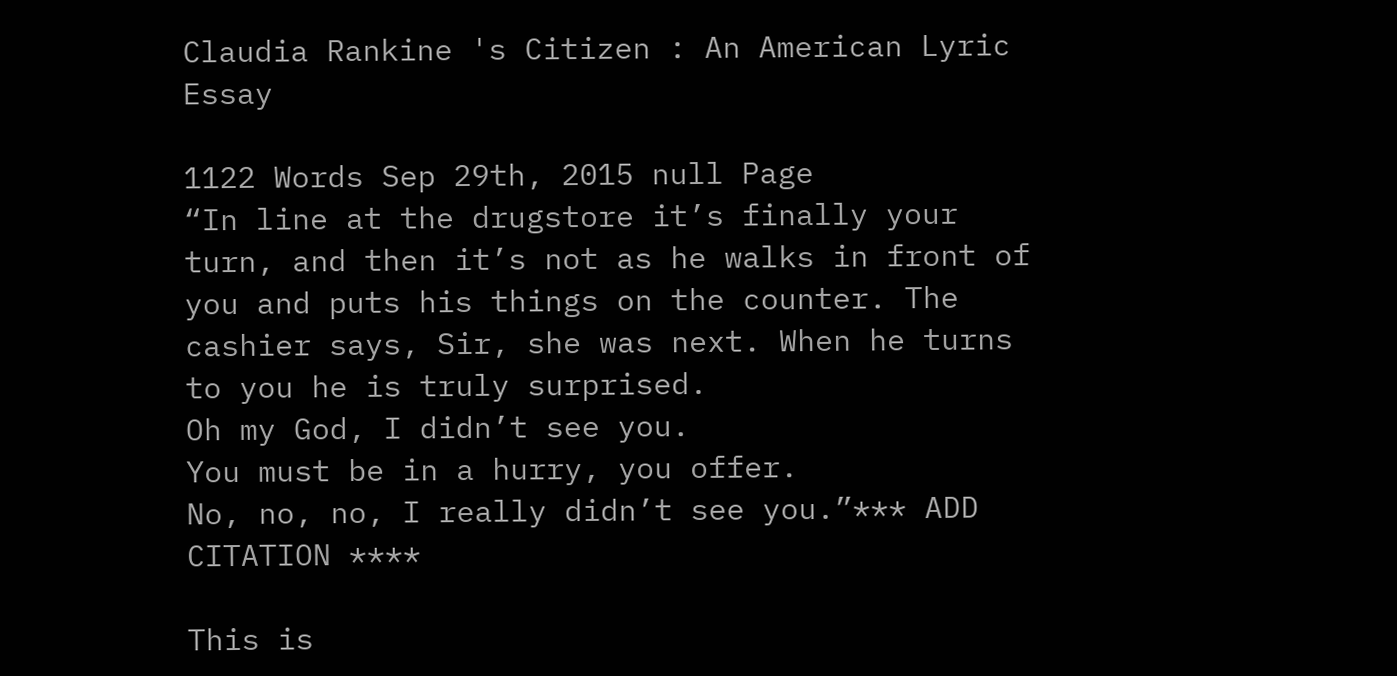Claudia Rankine 's Citizen : An American Lyric Essay

1122 Words Sep 29th, 2015 null Page
“In line at the drugstore it’s finally your turn, and then it’s not as he walks in front of you and puts his things on the counter. The cashier says, Sir, she was next. When he turns to you he is truly surprised.
Oh my God, I didn’t see you.
You must be in a hurry, you offer.
No, no, no, I really didn’t see you.”*** ADD CITATION ****

This is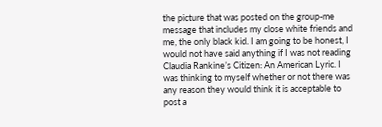the picture that was posted on the group-me message that includes my close white friends and me, the only black kid. I am going to be honest, I would not have said anything if I was not reading Claudia Rankine’s Citizen: An American Lyric. I was thinking to myself whether or not there was any reason they would think it is acceptable to post a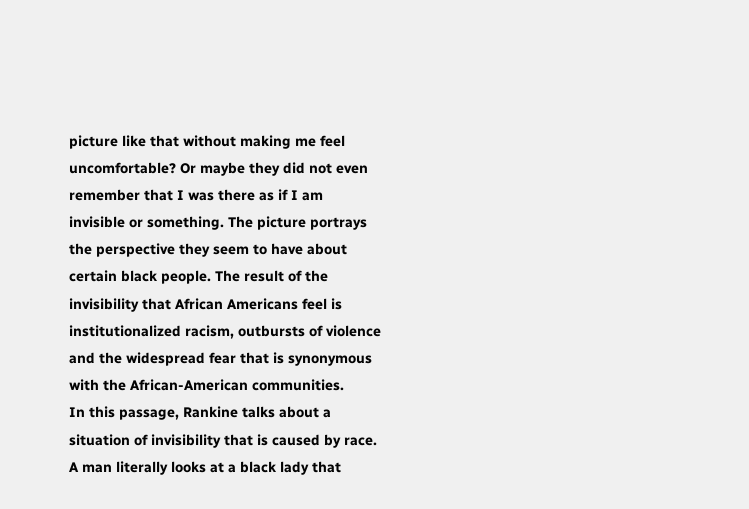picture like that without making me feel uncomfortable? Or maybe they did not even remember that I was there as if I am invisible or something. The picture portrays the perspective they seem to have about certain black people. The result of the invisibility that African Americans feel is institutionalized racism, outbursts of violence and the widespread fear that is synonymous with the African-American communities.
In this passage, Rankine talks about a situation of invisibility that is caused by race. A man literally looks at a black lady that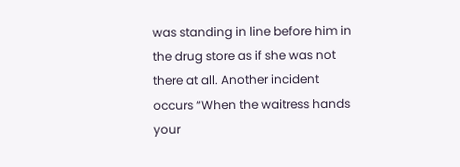was standing in line before him in the drug store as if she was not there at all. Another incident occurs “When the waitress hands your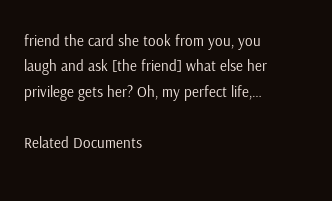friend the card she took from you, you laugh and ask [the friend] what else her privilege gets her? Oh, my perfect life,…

Related Documents